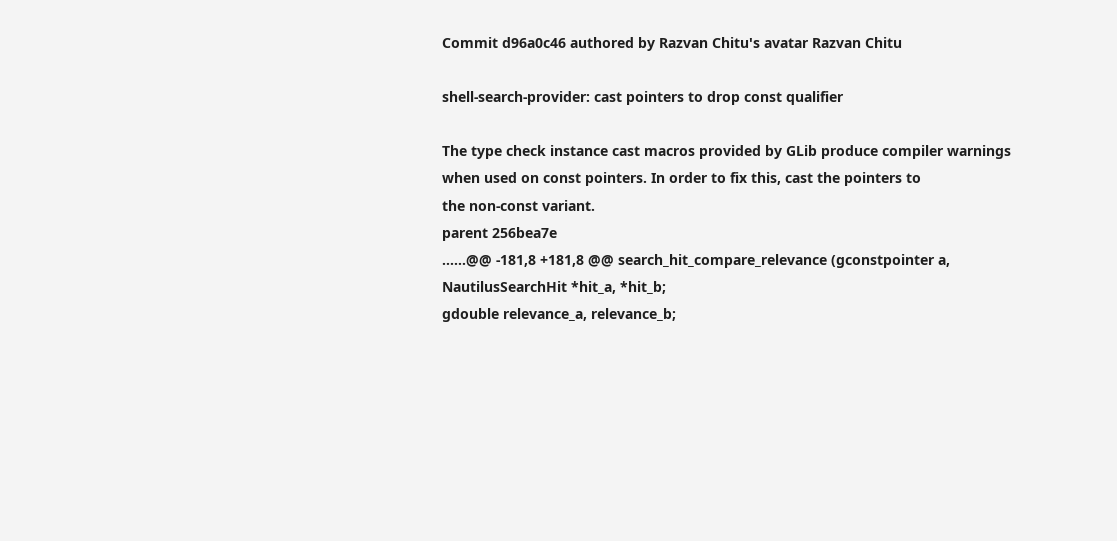Commit d96a0c46 authored by Razvan Chitu's avatar Razvan Chitu

shell-search-provider: cast pointers to drop const qualifier

The type check instance cast macros provided by GLib produce compiler warnings
when used on const pointers. In order to fix this, cast the pointers to
the non-const variant.
parent 256bea7e
......@@ -181,8 +181,8 @@ search_hit_compare_relevance (gconstpointer a,
NautilusSearchHit *hit_a, *hit_b;
gdouble relevance_a, relevance_b;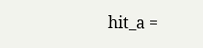hit_a =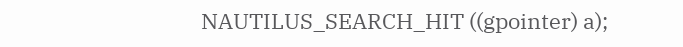NAUTILUS_SEARCH_HIT ((gpointer) a);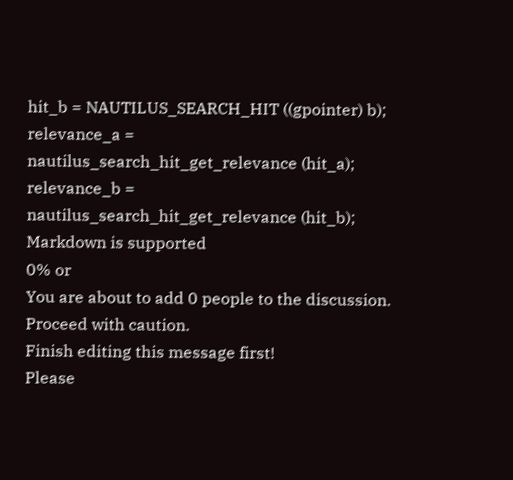hit_b = NAUTILUS_SEARCH_HIT ((gpointer) b);
relevance_a = nautilus_search_hit_get_relevance (hit_a);
relevance_b = nautilus_search_hit_get_relevance (hit_b);
Markdown is supported
0% or
You are about to add 0 people to the discussion. Proceed with caution.
Finish editing this message first!
Please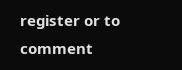register or to comment